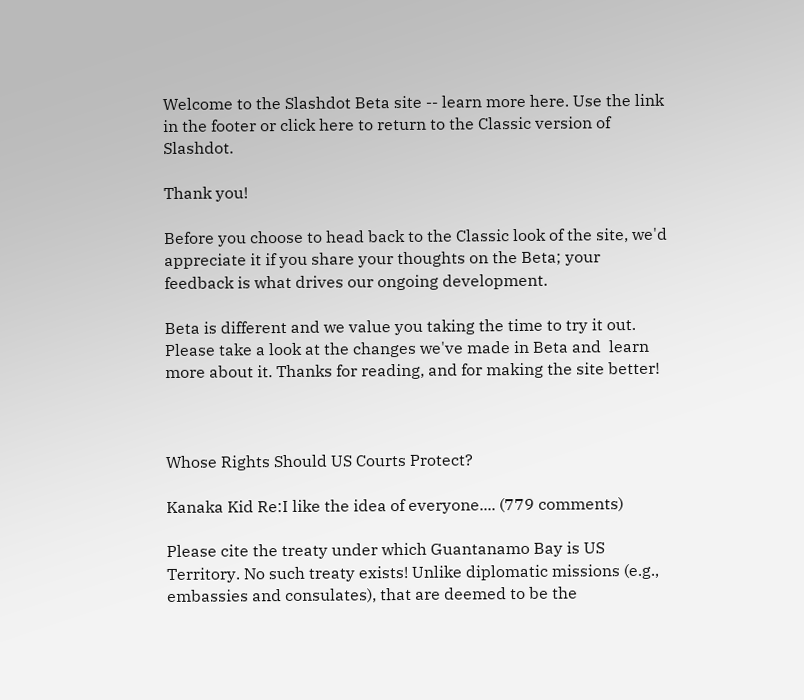Welcome to the Slashdot Beta site -- learn more here. Use the link in the footer or click here to return to the Classic version of Slashdot.

Thank you!

Before you choose to head back to the Classic look of the site, we'd appreciate it if you share your thoughts on the Beta; your feedback is what drives our ongoing development.

Beta is different and we value you taking the time to try it out. Please take a look at the changes we've made in Beta and  learn more about it. Thanks for reading, and for making the site better!



Whose Rights Should US Courts Protect?

Kanaka Kid Re:I like the idea of everyone.... (779 comments)

Please cite the treaty under which Guantanamo Bay is US Territory. No such treaty exists! Unlike diplomatic missions (e.g., embassies and consulates), that are deemed to be the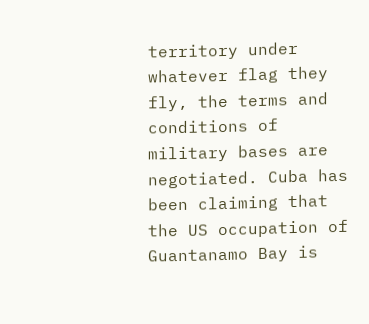territory under whatever flag they fly, the terms and conditions of military bases are negotiated. Cuba has been claiming that the US occupation of Guantanamo Bay is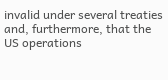invalid under several treaties and, furthermore, that the US operations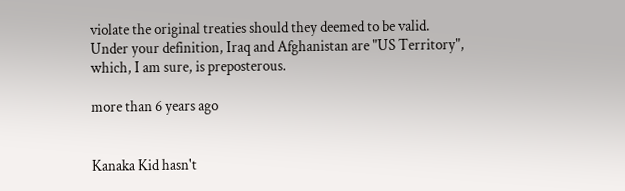violate the original treaties should they deemed to be valid.
Under your definition, Iraq and Afghanistan are "US Territory", which, I am sure, is preposterous.

more than 6 years ago


Kanaka Kid hasn't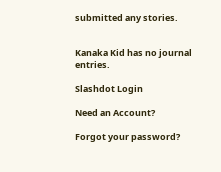submitted any stories.


Kanaka Kid has no journal entries.

Slashdot Login

Need an Account?

Forgot your password?